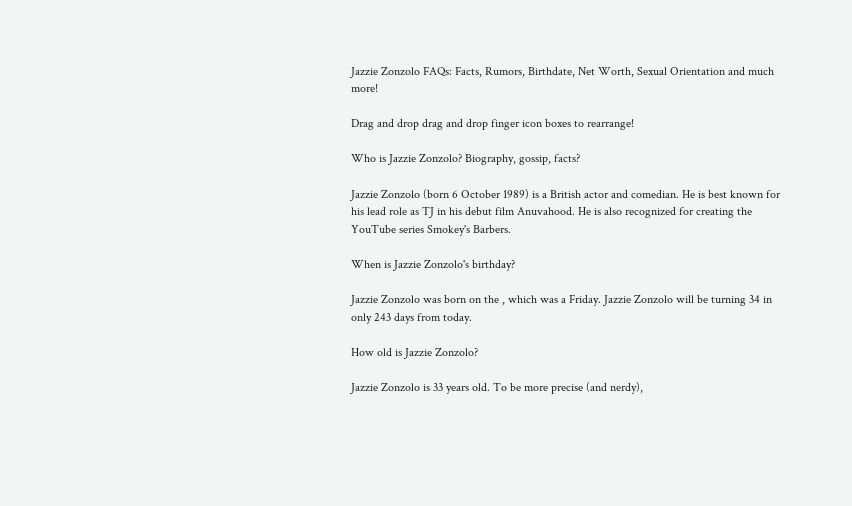Jazzie Zonzolo FAQs: Facts, Rumors, Birthdate, Net Worth, Sexual Orientation and much more!

Drag and drop drag and drop finger icon boxes to rearrange!

Who is Jazzie Zonzolo? Biography, gossip, facts?

Jazzie Zonzolo (born 6 October 1989) is a British actor and comedian. He is best known for his lead role as TJ in his debut film Anuvahood. He is also recognized for creating the YouTube series Smokey's Barbers.

When is Jazzie Zonzolo's birthday?

Jazzie Zonzolo was born on the , which was a Friday. Jazzie Zonzolo will be turning 34 in only 243 days from today.

How old is Jazzie Zonzolo?

Jazzie Zonzolo is 33 years old. To be more precise (and nerdy),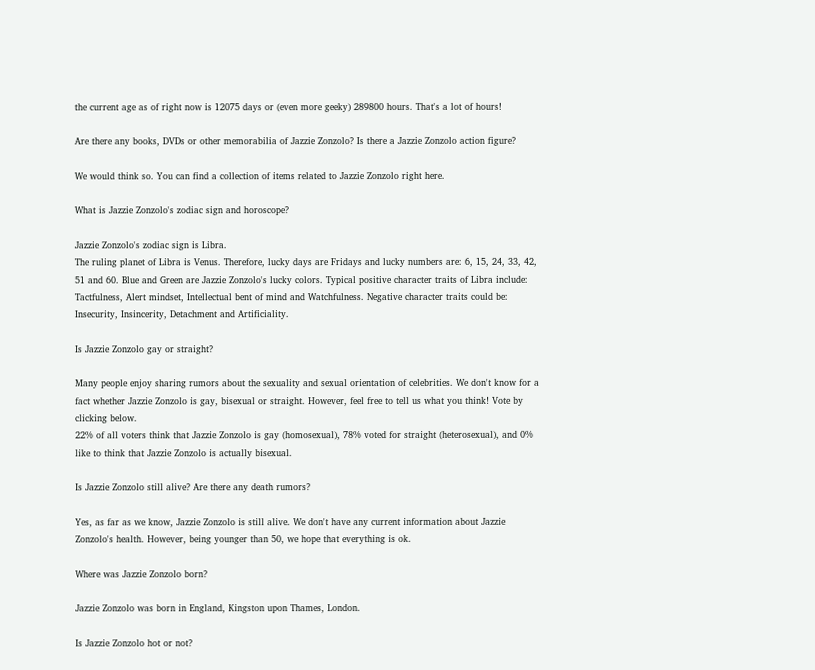the current age as of right now is 12075 days or (even more geeky) 289800 hours. That's a lot of hours!

Are there any books, DVDs or other memorabilia of Jazzie Zonzolo? Is there a Jazzie Zonzolo action figure?

We would think so. You can find a collection of items related to Jazzie Zonzolo right here.

What is Jazzie Zonzolo's zodiac sign and horoscope?

Jazzie Zonzolo's zodiac sign is Libra.
The ruling planet of Libra is Venus. Therefore, lucky days are Fridays and lucky numbers are: 6, 15, 24, 33, 42, 51 and 60. Blue and Green are Jazzie Zonzolo's lucky colors. Typical positive character traits of Libra include: Tactfulness, Alert mindset, Intellectual bent of mind and Watchfulness. Negative character traits could be: Insecurity, Insincerity, Detachment and Artificiality.

Is Jazzie Zonzolo gay or straight?

Many people enjoy sharing rumors about the sexuality and sexual orientation of celebrities. We don't know for a fact whether Jazzie Zonzolo is gay, bisexual or straight. However, feel free to tell us what you think! Vote by clicking below.
22% of all voters think that Jazzie Zonzolo is gay (homosexual), 78% voted for straight (heterosexual), and 0% like to think that Jazzie Zonzolo is actually bisexual.

Is Jazzie Zonzolo still alive? Are there any death rumors?

Yes, as far as we know, Jazzie Zonzolo is still alive. We don't have any current information about Jazzie Zonzolo's health. However, being younger than 50, we hope that everything is ok.

Where was Jazzie Zonzolo born?

Jazzie Zonzolo was born in England, Kingston upon Thames, London.

Is Jazzie Zonzolo hot or not?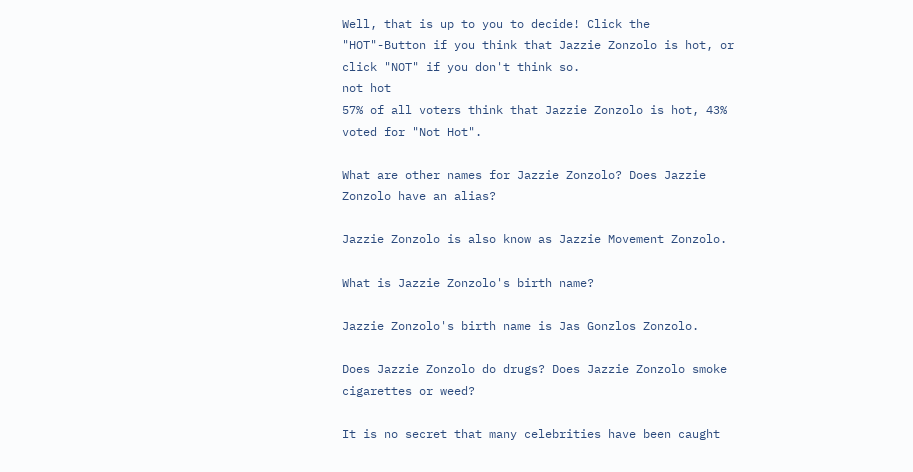Well, that is up to you to decide! Click the "HOT"-Button if you think that Jazzie Zonzolo is hot, or click "NOT" if you don't think so.
not hot
57% of all voters think that Jazzie Zonzolo is hot, 43% voted for "Not Hot".

What are other names for Jazzie Zonzolo? Does Jazzie Zonzolo have an alias?

Jazzie Zonzolo is also know as Jazzie Movement Zonzolo.

What is Jazzie Zonzolo's birth name?

Jazzie Zonzolo's birth name is Jas Gonzlos Zonzolo.

Does Jazzie Zonzolo do drugs? Does Jazzie Zonzolo smoke cigarettes or weed?

It is no secret that many celebrities have been caught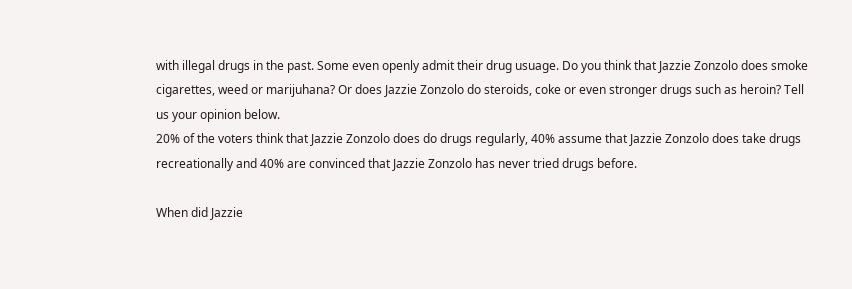with illegal drugs in the past. Some even openly admit their drug usuage. Do you think that Jazzie Zonzolo does smoke cigarettes, weed or marijuhana? Or does Jazzie Zonzolo do steroids, coke or even stronger drugs such as heroin? Tell us your opinion below.
20% of the voters think that Jazzie Zonzolo does do drugs regularly, 40% assume that Jazzie Zonzolo does take drugs recreationally and 40% are convinced that Jazzie Zonzolo has never tried drugs before.

When did Jazzie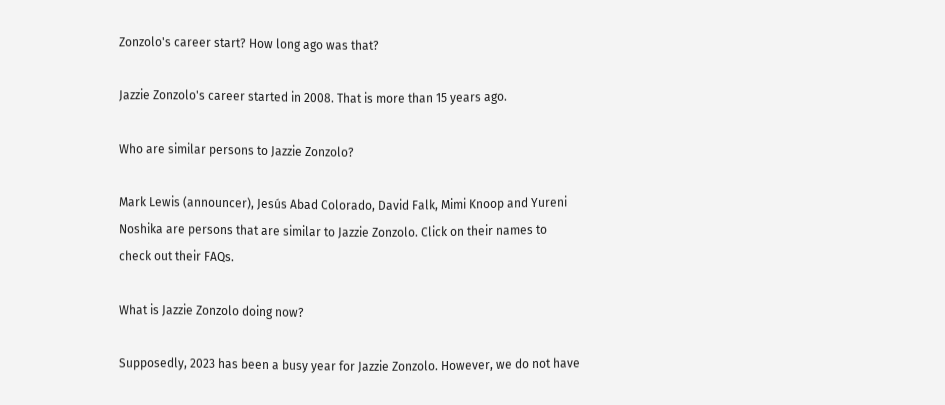Zonzolo's career start? How long ago was that?

Jazzie Zonzolo's career started in 2008. That is more than 15 years ago.

Who are similar persons to Jazzie Zonzolo?

Mark Lewis (announcer), Jesús Abad Colorado, David Falk, Mimi Knoop and Yureni Noshika are persons that are similar to Jazzie Zonzolo. Click on their names to check out their FAQs.

What is Jazzie Zonzolo doing now?

Supposedly, 2023 has been a busy year for Jazzie Zonzolo. However, we do not have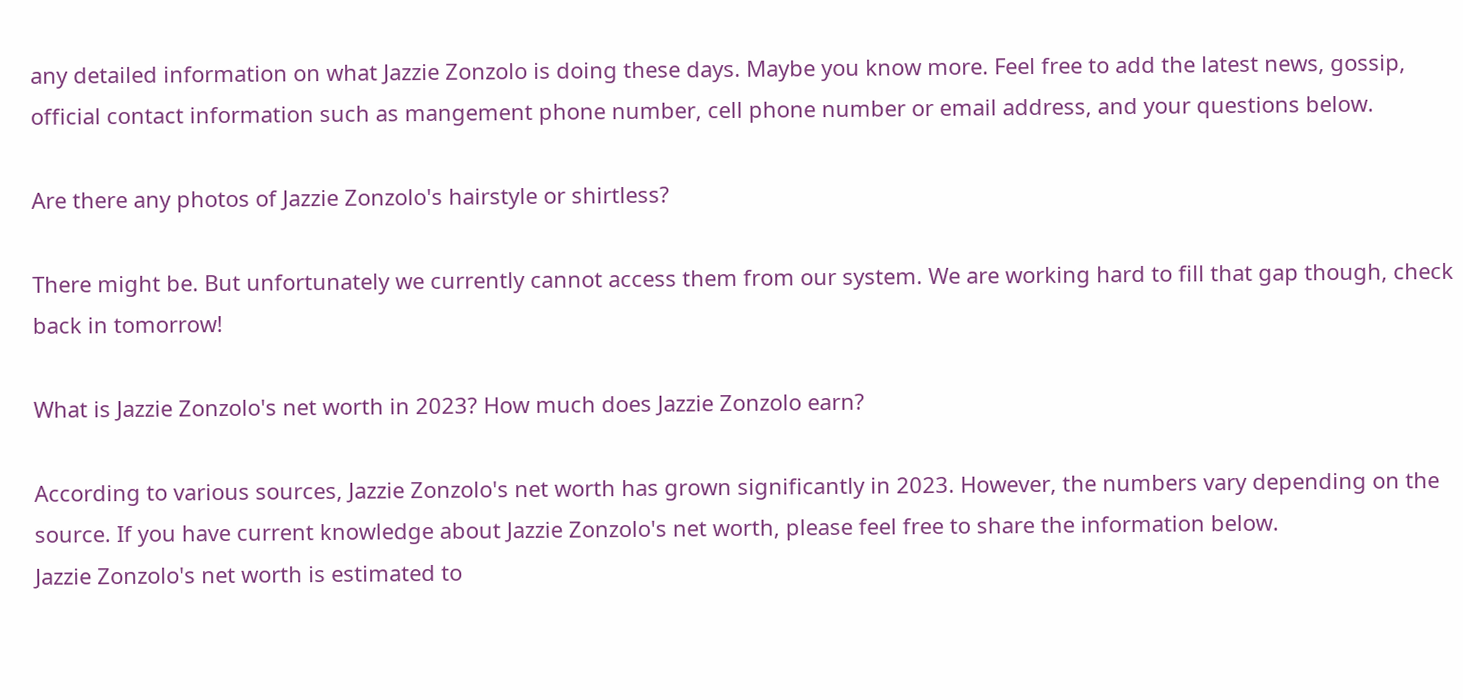any detailed information on what Jazzie Zonzolo is doing these days. Maybe you know more. Feel free to add the latest news, gossip, official contact information such as mangement phone number, cell phone number or email address, and your questions below.

Are there any photos of Jazzie Zonzolo's hairstyle or shirtless?

There might be. But unfortunately we currently cannot access them from our system. We are working hard to fill that gap though, check back in tomorrow!

What is Jazzie Zonzolo's net worth in 2023? How much does Jazzie Zonzolo earn?

According to various sources, Jazzie Zonzolo's net worth has grown significantly in 2023. However, the numbers vary depending on the source. If you have current knowledge about Jazzie Zonzolo's net worth, please feel free to share the information below.
Jazzie Zonzolo's net worth is estimated to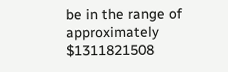be in the range of approximately $1311821508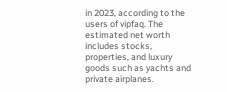in 2023, according to the users of vipfaq. The estimated net worth includes stocks, properties, and luxury goods such as yachts and private airplanes.